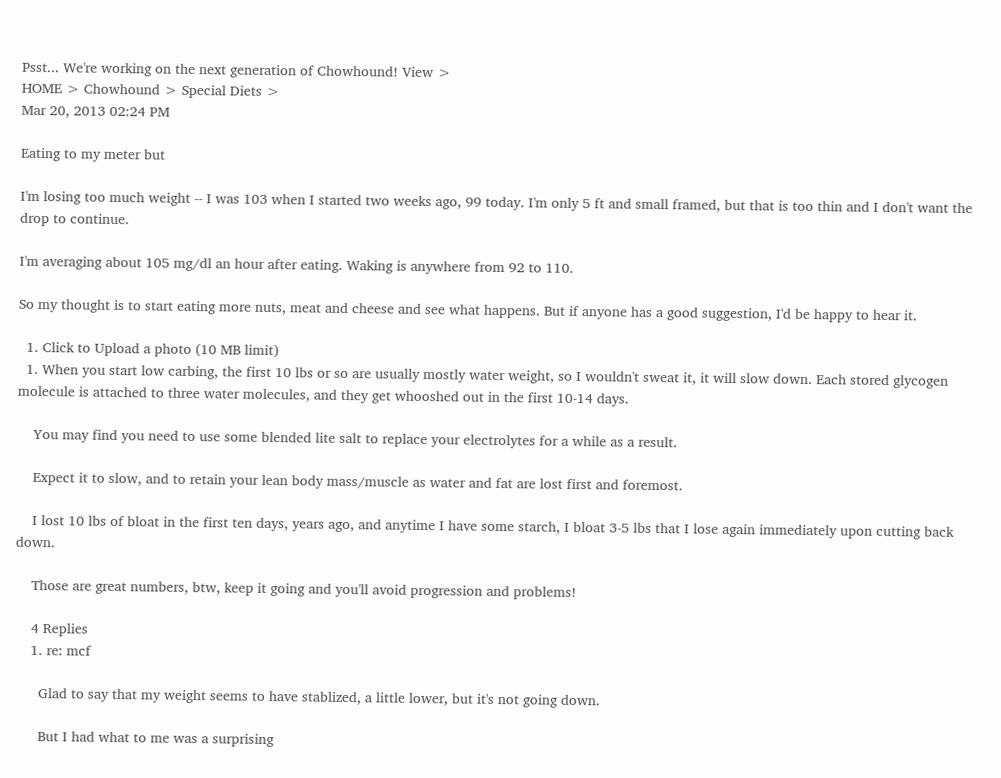Psst... We're working on the next generation of Chowhound! View >
HOME > Chowhound > Special Diets >
Mar 20, 2013 02:24 PM

Eating to my meter but

I'm losing too much weight -- I was 103 when I started two weeks ago, 99 today. I'm only 5 ft and small framed, but that is too thin and I don't want the drop to continue.

I'm averaging about 105 mg/dl an hour after eating. Waking is anywhere from 92 to 110.

So my thought is to start eating more nuts, meat and cheese and see what happens. But if anyone has a good suggestion, I'd be happy to hear it.

  1. Click to Upload a photo (10 MB limit)
  1. When you start low carbing, the first 10 lbs or so are usually mostly water weight, so I wouldn't sweat it, it will slow down. Each stored glycogen molecule is attached to three water molecules, and they get whooshed out in the first 10-14 days.

    You may find you need to use some blended lite salt to replace your electrolytes for a while as a result.

    Expect it to slow, and to retain your lean body mass/muscle as water and fat are lost first and foremost.

    I lost 10 lbs of bloat in the first ten days, years ago, and anytime I have some starch, I bloat 3-5 lbs that I lose again immediately upon cutting back down.

    Those are great numbers, btw, keep it going and you'll avoid progression and problems!

    4 Replies
    1. re: mcf

      Glad to say that my weight seems to have stablized, a little lower, but it's not going down.

      But I had what to me was a surprising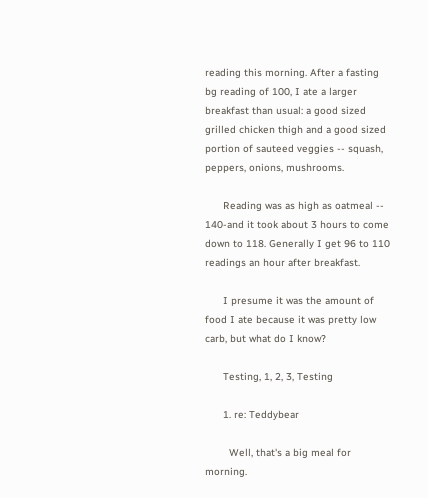reading this morning. After a fasting bg reading of 100, I ate a larger breakfast than usual: a good sized grilled chicken thigh and a good sized portion of sauteed veggies -- squash, peppers, onions, mushrooms.

      Reading was as high as oatmeal -- 140-and it took about 3 hours to come down to 118. Generally I get 96 to 110 readings an hour after breakfast.

      I presume it was the amount of food I ate because it was pretty low carb, but what do I know?

      Testing, 1, 2, 3, Testing

      1. re: Teddybear

        Well, that's a big meal for morning.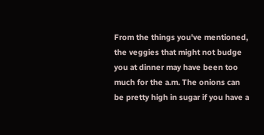From the things you've mentioned, the veggies that might not budge you at dinner may have been too much for the a.m. The onions can be pretty high in sugar if you have a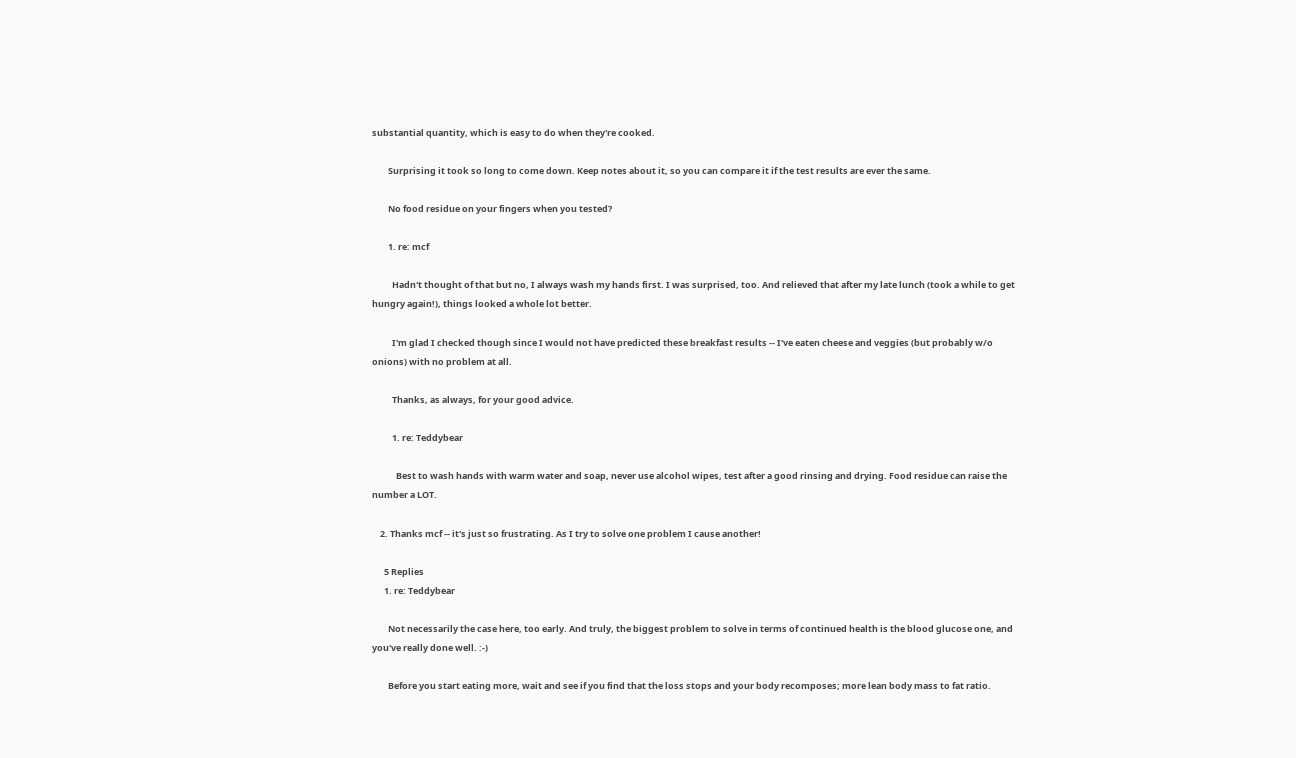substantial quantity, which is easy to do when they're cooked.

        Surprising it took so long to come down. Keep notes about it, so you can compare it if the test results are ever the same.

        No food residue on your fingers when you tested?

        1. re: mcf

          Hadn't thought of that but no, I always wash my hands first. I was surprised, too. And relieved that after my late lunch (took a while to get hungry again!), things looked a whole lot better.

          I'm glad I checked though since I would not have predicted these breakfast results -- I've eaten cheese and veggies (but probably w/o onions) with no problem at all.

          Thanks, as always, for your good advice.

          1. re: Teddybear

            Best to wash hands with warm water and soap, never use alcohol wipes, test after a good rinsing and drying. Food residue can raise the number a LOT.

    2. Thanks mcf -- it's just so frustrating. As I try to solve one problem I cause another!

      5 Replies
      1. re: Teddybear

        Not necessarily the case here, too early. And truly, the biggest problem to solve in terms of continued health is the blood glucose one, and you've really done well. :-)

        Before you start eating more, wait and see if you find that the loss stops and your body recomposes; more lean body mass to fat ratio.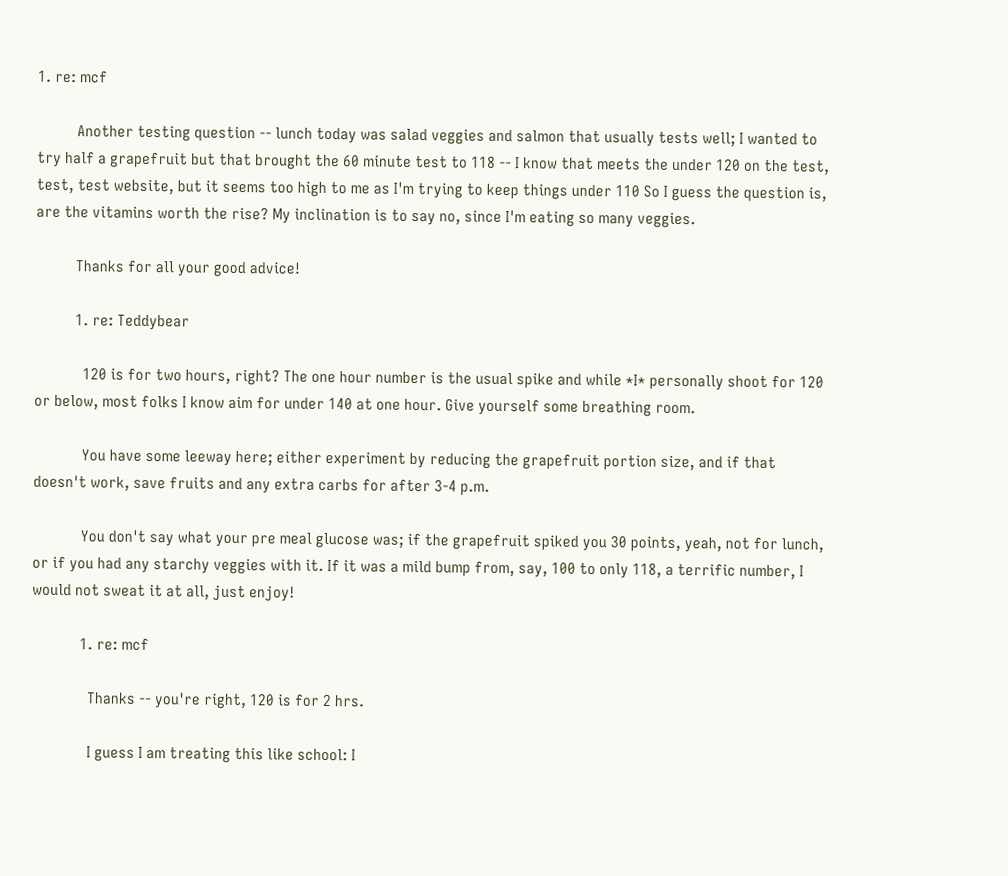1. re: mcf

          Another testing question -- lunch today was salad veggies and salmon that usually tests well; I wanted to try half a grapefruit but that brought the 60 minute test to 118 -- I know that meets the under 120 on the test, test, test website, but it seems too high to me as I'm trying to keep things under 110 So I guess the question is, are the vitamins worth the rise? My inclination is to say no, since I'm eating so many veggies.

          Thanks for all your good advice!

          1. re: Teddybear

            120 is for two hours, right? The one hour number is the usual spike and while *I* personally shoot for 120 or below, most folks I know aim for under 140 at one hour. Give yourself some breathing room.

            You have some leeway here; either experiment by reducing the grapefruit portion size, and if that doesn't work, save fruits and any extra carbs for after 3-4 p.m.

            You don't say what your pre meal glucose was; if the grapefruit spiked you 30 points, yeah, not for lunch, or if you had any starchy veggies with it. If it was a mild bump from, say, 100 to only 118, a terrific number, I would not sweat it at all, just enjoy!

            1. re: mcf

              Thanks -- you're right, 120 is for 2 hrs.

              I guess I am treating this like school: I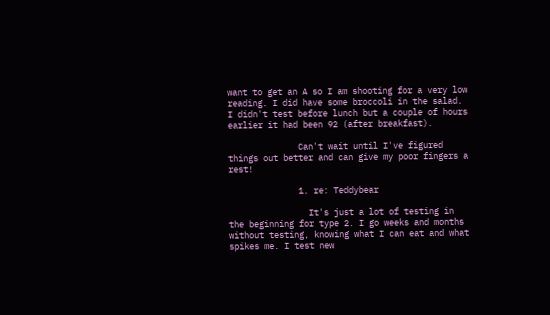want to get an A so I am shooting for a very low reading. I did have some broccoli in the salad. I didn't test before lunch but a couple of hours earlier it had been 92 (after breakfast).

              Can't wait until I've figured things out better and can give my poor fingers a rest!

              1. re: Teddybear

                It's just a lot of testing in the beginning for type 2. I go weeks and months without testing, knowing what I can eat and what spikes me. I test new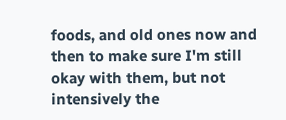foods, and old ones now and then to make sure I'm still okay with them, but not intensively the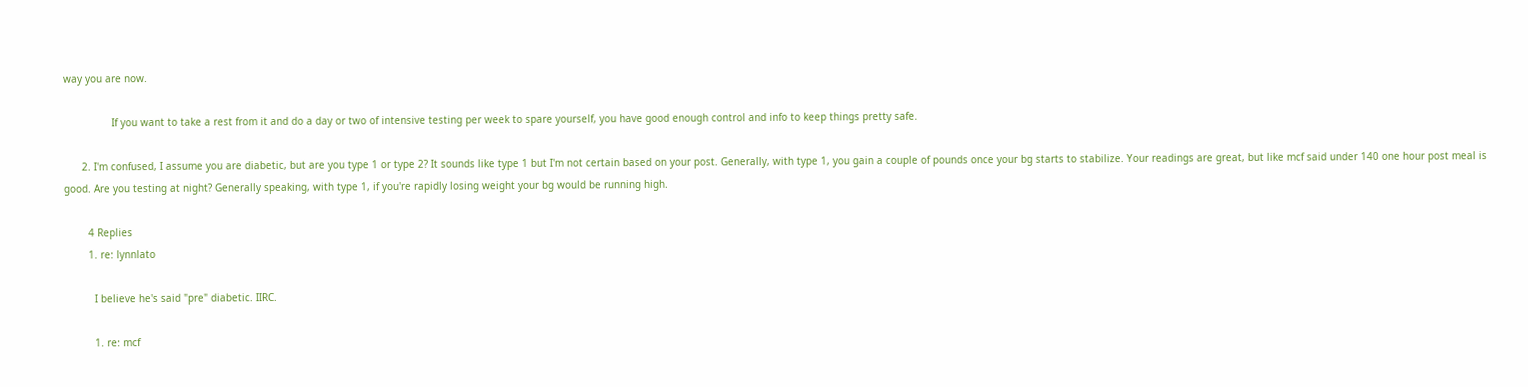way you are now.

                If you want to take a rest from it and do a day or two of intensive testing per week to spare yourself, you have good enough control and info to keep things pretty safe.

      2. I'm confused, I assume you are diabetic, but are you type 1 or type 2? It sounds like type 1 but I'm not certain based on your post. Generally, with type 1, you gain a couple of pounds once your bg starts to stabilize. Your readings are great, but like mcf said under 140 one hour post meal is good. Are you testing at night? Generally speaking, with type 1, if you're rapidly losing weight your bg would be running high.

        4 Replies
        1. re: lynnlato

          I believe he's said "pre" diabetic. IIRC.

          1. re: mcf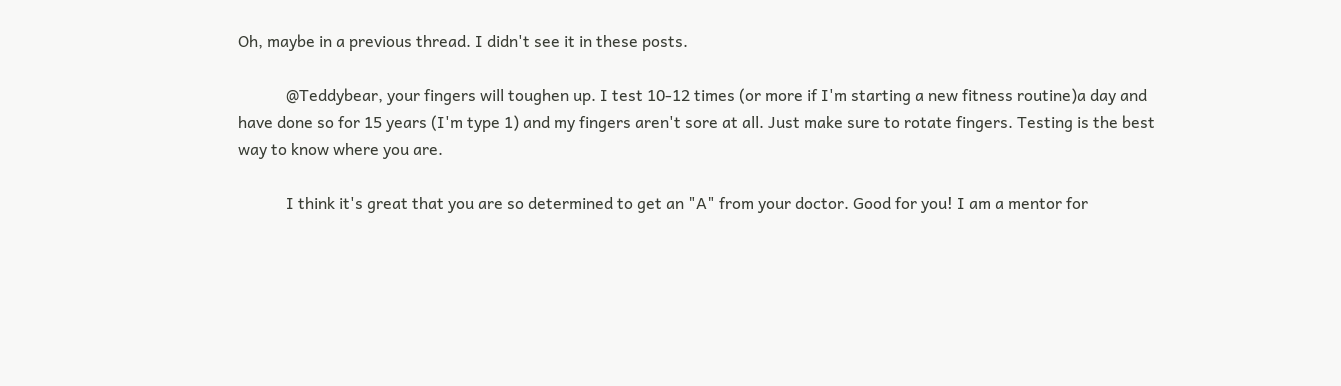Oh, maybe in a previous thread. I didn't see it in these posts.

            @Teddybear, your fingers will toughen up. I test 10-12 times (or more if I'm starting a new fitness routine)a day and have done so for 15 years (I'm type 1) and my fingers aren't sore at all. Just make sure to rotate fingers. Testing is the best way to know where you are.

            I think it's great that you are so determined to get an "A" from your doctor. Good for you! I am a mentor for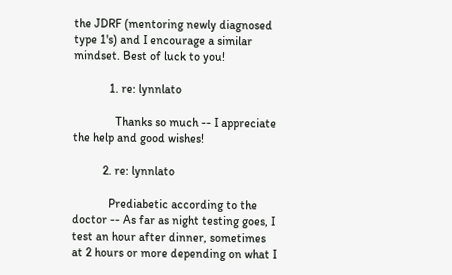the JDRF (mentoring newly diagnosed type 1's) and I encourage a similar mindset. Best of luck to you!

            1. re: lynnlato

              Thanks so much -- I appreciate the help and good wishes!

          2. re: lynnlato

            Prediabetic according to the doctor -- As far as night testing goes, I test an hour after dinner, sometimes at 2 hours or more depending on what I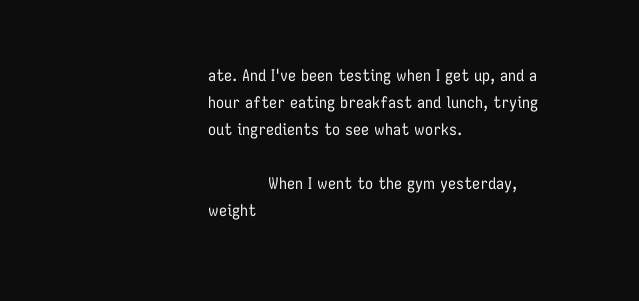ate. And I've been testing when I get up, and a hour after eating breakfast and lunch, trying out ingredients to see what works.

            When I went to the gym yesterday, weight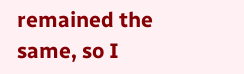remained the same, so I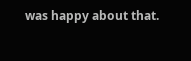was happy about that.